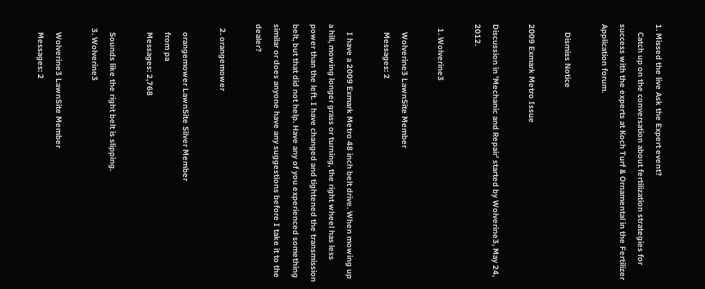1. Missed the live Ask the Expert event?
    Catch up on the conversation about fertilization strategies for success with the experts at Koch Turf & Ornamental in the Fertilizer Application forum.

    Dismiss Notice

2009 Exmark Metro Issue

Discussion in 'Mechanic and Repair' started by Wolverine3, May 24, 2012.

  1. Wolverine3

    Wolverine3 LawnSite Member
    Messages: 2

    I have a 2009 Exmark Metro 48 inch belt drive. When mowing up a hill, mowing longer grass or turning, the right wheel has less power than the left. I have changed and tightened the transmission belt, but that did not help. Have any of you experienced something similar or does anyone have any suggestions before I take it to the dealer?

  2. orangemower

    orangemower LawnSite Silver Member
    from pa
    Messages: 2,768

    Sounds like the right belt is slipping.
  3. Wolverine3

    Wolverine3 LawnSite Member
    Messages: 2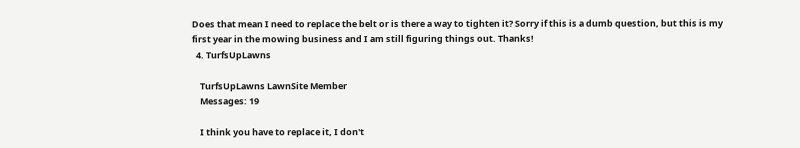Does that mean I need to replace the belt or is there a way to tighten it? Sorry if this is a dumb question, but this is my first year in the mowing business and I am still figuring things out. Thanks!
  4. TurfsUpLawns

    TurfsUpLawns LawnSite Member
    Messages: 19

    I think you have to replace it, I don't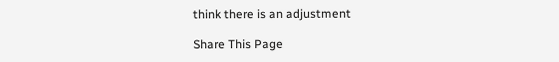think there is an adjustment

Share This Page